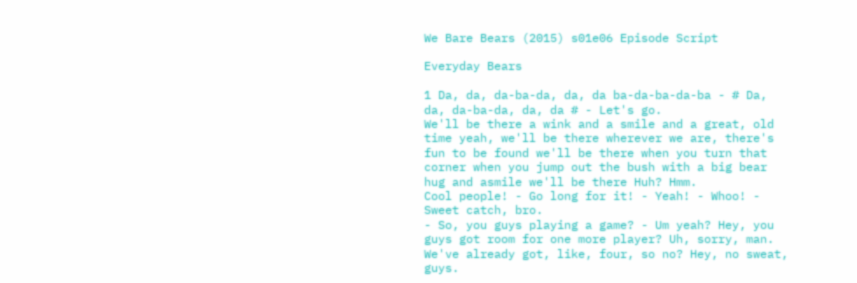We Bare Bears (2015) s01e06 Episode Script

Everyday Bears

1 Da, da, da-ba-da, da, da ba-da-ba-da-ba - # Da, da, da-ba-da, da, da # - Let's go.
We'll be there a wink and a smile and a great, old time yeah, we'll be there wherever we are, there's fun to be found we'll be there when you turn that corner when you jump out the bush with a big bear hug and asmile we'll be there Huh? Hmm.
Cool people! - Go long for it! - Yeah! - Whoo! - Sweet catch, bro.
- So, you guys playing a game? - Um yeah? Hey, you guys got room for one more player? Uh, sorry, man.
We've already got, like, four, so no? Hey, no sweat, guys.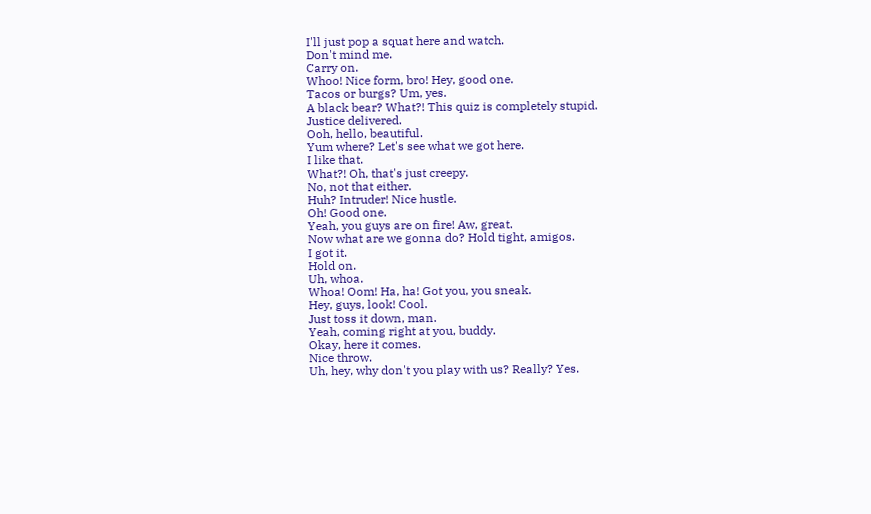I'll just pop a squat here and watch.
Don't mind me.
Carry on.
Whoo! Nice form, bro! Hey, good one.
Tacos or burgs? Um, yes.
A black bear? What?! This quiz is completely stupid.
Justice delivered.
Ooh, hello, beautiful.
Yum where? Let's see what we got here.
I like that.
What?! Oh, that's just creepy.
No, not that either.
Huh? Intruder! Nice hustle.
Oh! Good one.
Yeah, you guys are on fire! Aw, great.
Now what are we gonna do? Hold tight, amigos.
I got it.
Hold on.
Uh, whoa.
Whoa! Oom! Ha, ha! Got you, you sneak.
Hey, guys, look! Cool.
Just toss it down, man.
Yeah, coming right at you, buddy.
Okay, here it comes.
Nice throw.
Uh, hey, why don't you play with us? Really? Yes.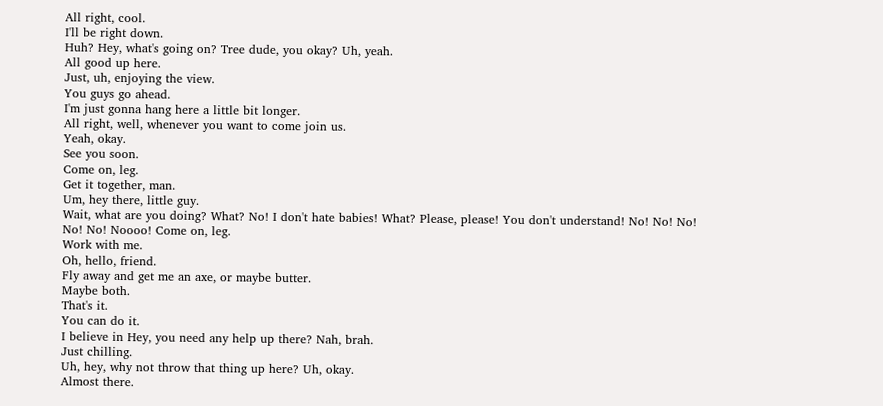All right, cool.
I'll be right down.
Huh? Hey, what's going on? Tree dude, you okay? Uh, yeah.
All good up here.
Just, uh, enjoying the view.
You guys go ahead.
I'm just gonna hang here a little bit longer.
All right, well, whenever you want to come join us.
Yeah, okay.
See you soon.
Come on, leg.
Get it together, man.
Um, hey there, little guy.
Wait, what are you doing? What? No! I don't hate babies! What? Please, please! You don't understand! No! No! No! No! No! Noooo! Come on, leg.
Work with me.
Oh, hello, friend.
Fly away and get me an axe, or maybe butter.
Maybe both.
That's it.
You can do it.
I believe in Hey, you need any help up there? Nah, brah.
Just chilling.
Uh, hey, why not throw that thing up here? Uh, okay.
Almost there.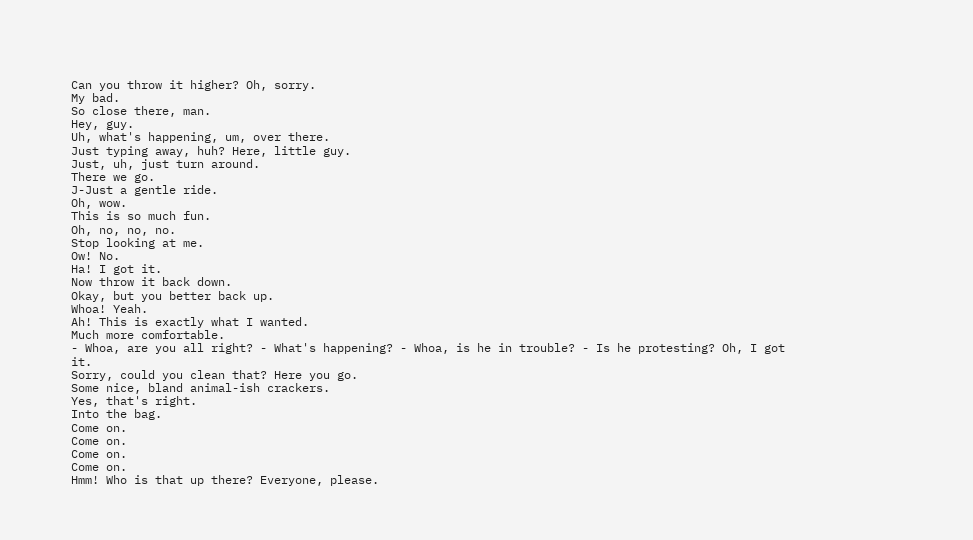Can you throw it higher? Oh, sorry.
My bad.
So close there, man.
Hey, guy.
Uh, what's happening, um, over there.
Just typing away, huh? Here, little guy.
Just, uh, just turn around.
There we go.
J-Just a gentle ride.
Oh, wow.
This is so much fun.
Oh, no, no, no.
Stop looking at me.
Ow! No.
Ha! I got it.
Now throw it back down.
Okay, but you better back up.
Whoa! Yeah.
Ah! This is exactly what I wanted.
Much more comfortable.
- Whoa, are you all right? - What's happening? - Whoa, is he in trouble? - Is he protesting? Oh, I got it.
Sorry, could you clean that? Here you go.
Some nice, bland animal-ish crackers.
Yes, that's right.
Into the bag.
Come on.
Come on.
Come on.
Come on.
Hmm! Who is that up there? Everyone, please.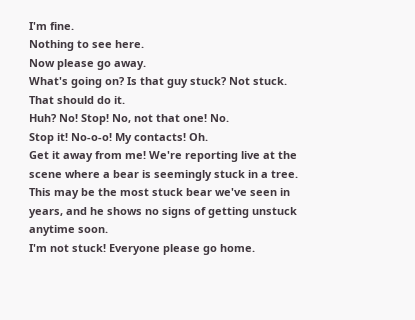I'm fine.
Nothing to see here.
Now please go away.
What's going on? Is that guy stuck? Not stuck.
That should do it.
Huh? No! Stop! No, not that one! No.
Stop it! No-o-o! My contacts! Oh.
Get it away from me! We're reporting live at the scene where a bear is seemingly stuck in a tree.
This may be the most stuck bear we've seen in years, and he shows no signs of getting unstuck anytime soon.
I'm not stuck! Everyone please go home.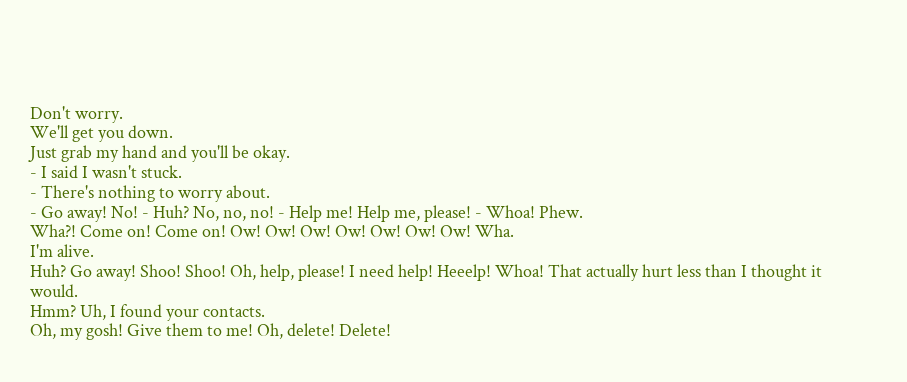Don't worry.
We'll get you down.
Just grab my hand and you'll be okay.
- I said I wasn't stuck.
- There's nothing to worry about.
- Go away! No! - Huh? No, no, no! - Help me! Help me, please! - Whoa! Phew.
Wha?! Come on! Come on! Ow! Ow! Ow! Ow! Ow! Ow! Ow! Wha.
I'm alive.
Huh? Go away! Shoo! Shoo! Oh, help, please! I need help! Heeelp! Whoa! That actually hurt less than I thought it would.
Hmm? Uh, I found your contacts.
Oh, my gosh! Give them to me! Oh, delete! Delete!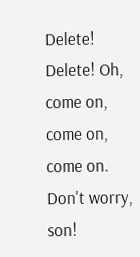Delete! Delete! Oh, come on, come on, come on.
Don't worry, son!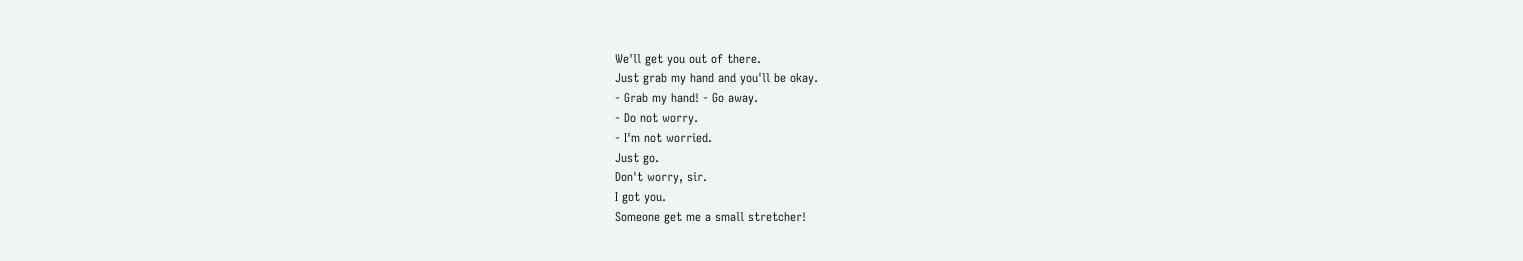We'll get you out of there.
Just grab my hand and you'll be okay.
- Grab my hand! - Go away.
- Do not worry.
- I'm not worried.
Just go.
Don't worry, sir.
I got you.
Someone get me a small stretcher!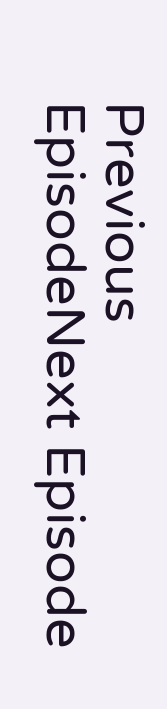Previous EpisodeNext Episode